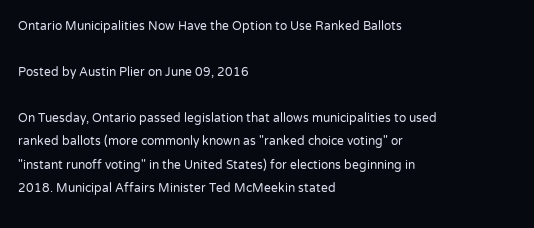Ontario Municipalities Now Have the Option to Use Ranked Ballots

Posted by Austin Plier on June 09, 2016

On Tuesday, Ontario passed legislation that allows municipalities to used ranked ballots (more commonly known as "ranked choice voting" or "instant runoff voting" in the United States) for elections beginning in 2018. Municipal Affairs Minister Ted McMeekin stated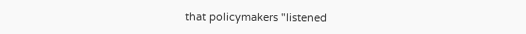that policymakers "listened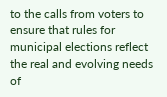to the calls from voters to ensure that rules for municipal elections reflect the real and evolving needs of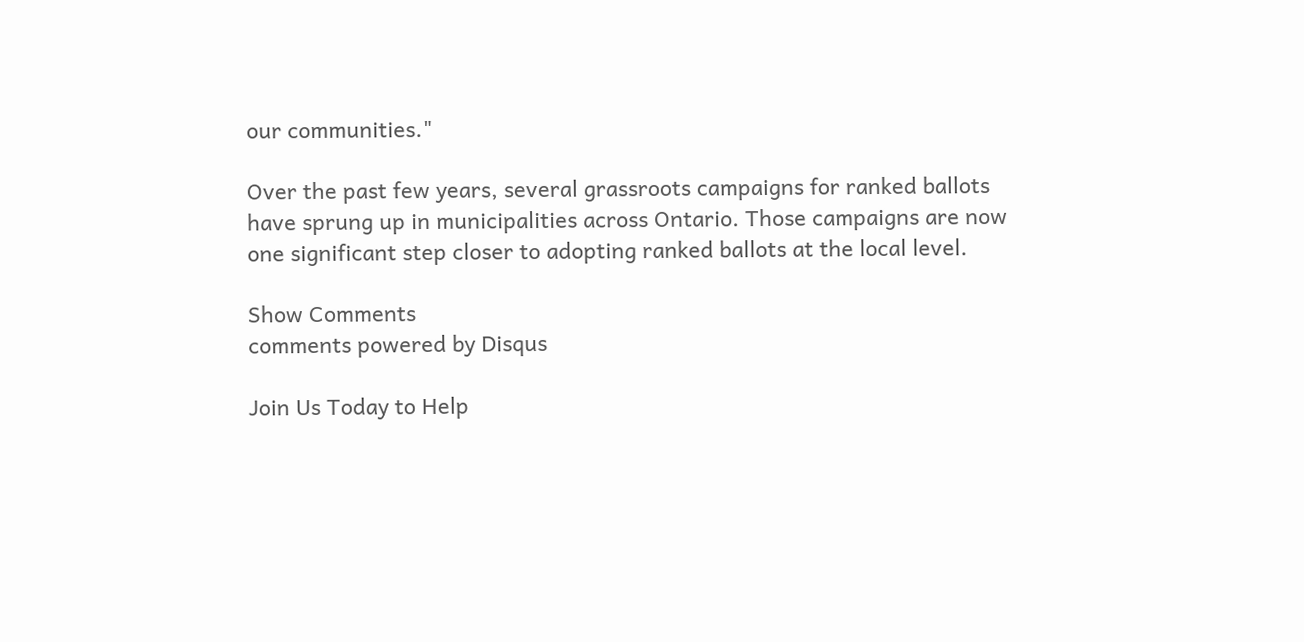our communities."

Over the past few years, several grassroots campaigns for ranked ballots have sprung up in municipalities across Ontario. Those campaigns are now one significant step closer to adopting ranked ballots at the local level.

Show Comments
comments powered by Disqus

Join Us Today to Help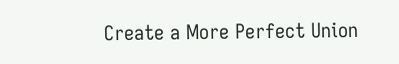Create a More Perfect Union